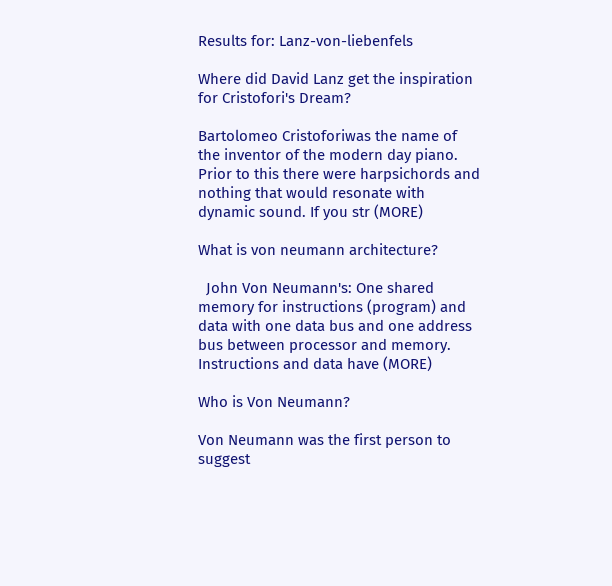Results for: Lanz-von-liebenfels

Where did David Lanz get the inspiration for Cristofori's Dream?

Bartolomeo Cristoforiwas the name of the inventor of the modern day piano. Prior to this there were harpsichords and nothing that would resonate with dynamic sound. If you str (MORE)

What is von neumann architecture?

  John Von Neumann's: One shared memory for instructions (program) and data with one data bus and one address bus between processor and memory. Instructions and data have (MORE)

Who is Von Neumann?

Von Neumann was the first person to suggest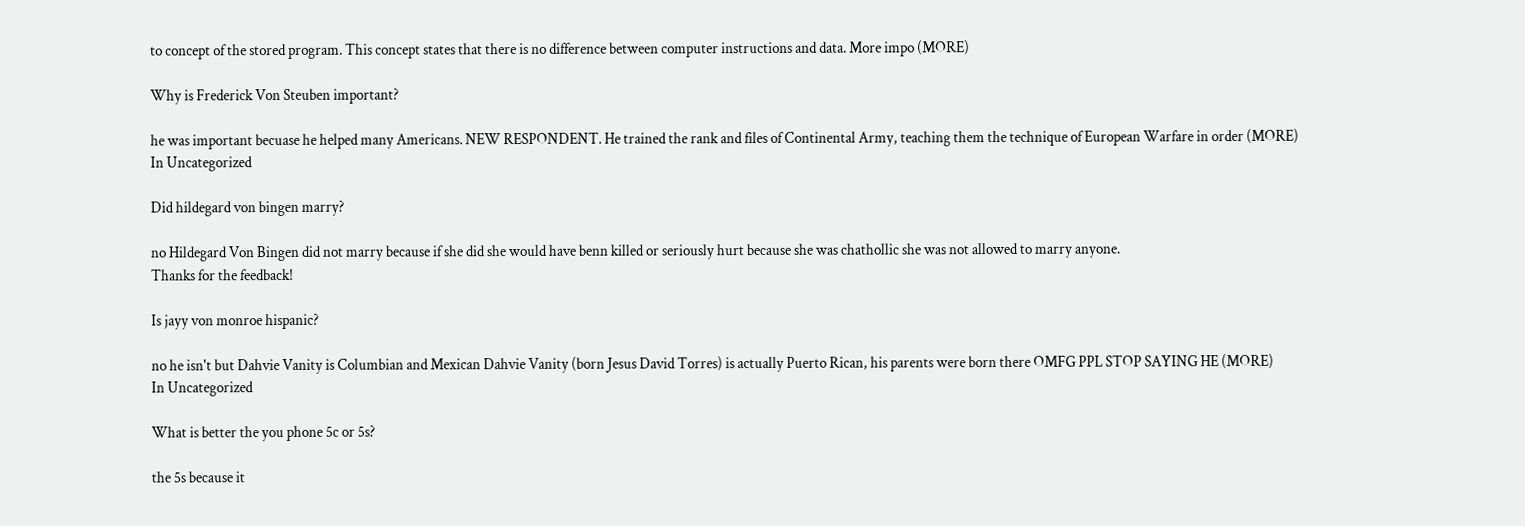to concept of the stored program. This concept states that there is no difference between computer instructions and data. More impo (MORE)

Why is Frederick Von Steuben important?

he was important becuase he helped many Americans. NEW RESPONDENT. He trained the rank and files of Continental Army, teaching them the technique of European Warfare in order (MORE)
In Uncategorized

Did hildegard von bingen marry?

no Hildegard Von Bingen did not marry because if she did she would have benn killed or seriously hurt because she was chathollic she was not allowed to marry anyone.
Thanks for the feedback!

Is jayy von monroe hispanic?

no he isn't but Dahvie Vanity is Columbian and Mexican Dahvie Vanity (born Jesus David Torres) is actually Puerto Rican, his parents were born there OMFG PPL STOP SAYING HE (MORE)
In Uncategorized

What is better the you phone 5c or 5s?

the 5s because it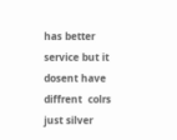has better service but it dosent have diffrent  colrs just silver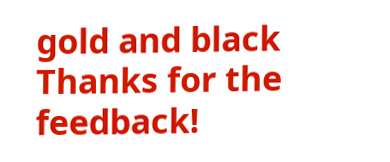gold and black
Thanks for the feedback!